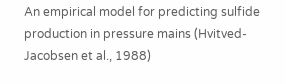An empirical model for predicting sulfide production in pressure mains (Hvitved-Jacobsen et al., 1988)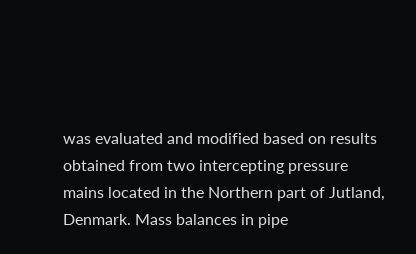was evaluated and modified based on results obtained from two intercepting pressure mains located in the Northern part of Jutland, Denmark. Mass balances in pipe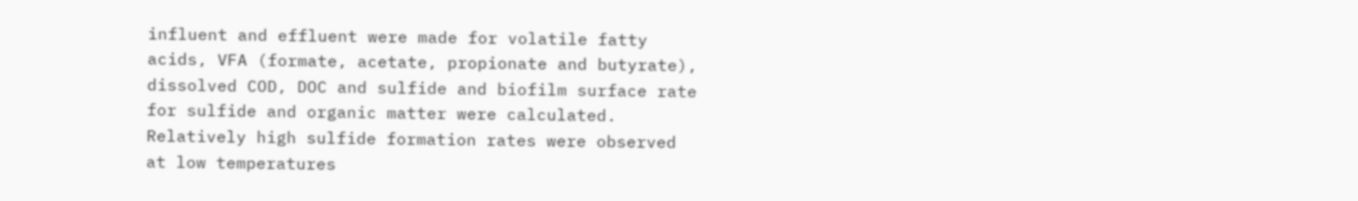influent and effluent were made for volatile fatty acids, VFA (formate, acetate, propionate and butyrate), dissolved COD, DOC and sulfide and biofilm surface rate for sulfide and organic matter were calculated. Relatively high sulfide formation rates were observed at low temperatures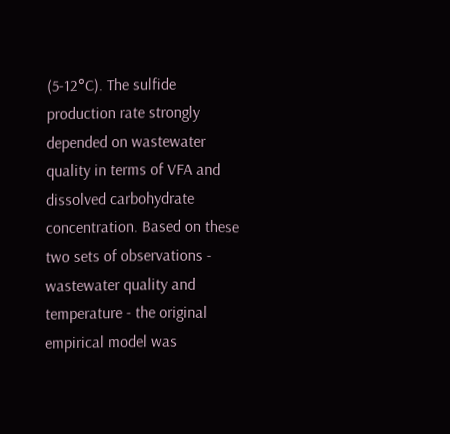(5-12°C). The sulfide production rate strongly depended on wastewater quality in terms of VFA and dissolved carbohydrate concentration. Based on these two sets of observations - wastewater quality and temperature - the original empirical model was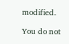modified.

You do not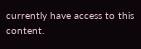currently have access to this content.